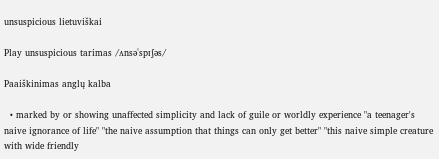unsuspicious lietuviškai

Play unsuspicious tarimas /ʌnsəˈspɪʃəs/

Paaiškinimas anglų kalba

  • marked by or showing unaffected simplicity and lack of guile or worldly experience "a teenager's naive ignorance of life" "the naive assumption that things can only get better" "this naive simple creature with wide friendly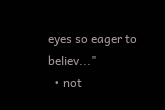eyes so eager to believ..."
  • not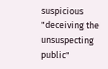suspicious "deceiving the unsuspecting public"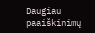Daugiau paaiškinimų